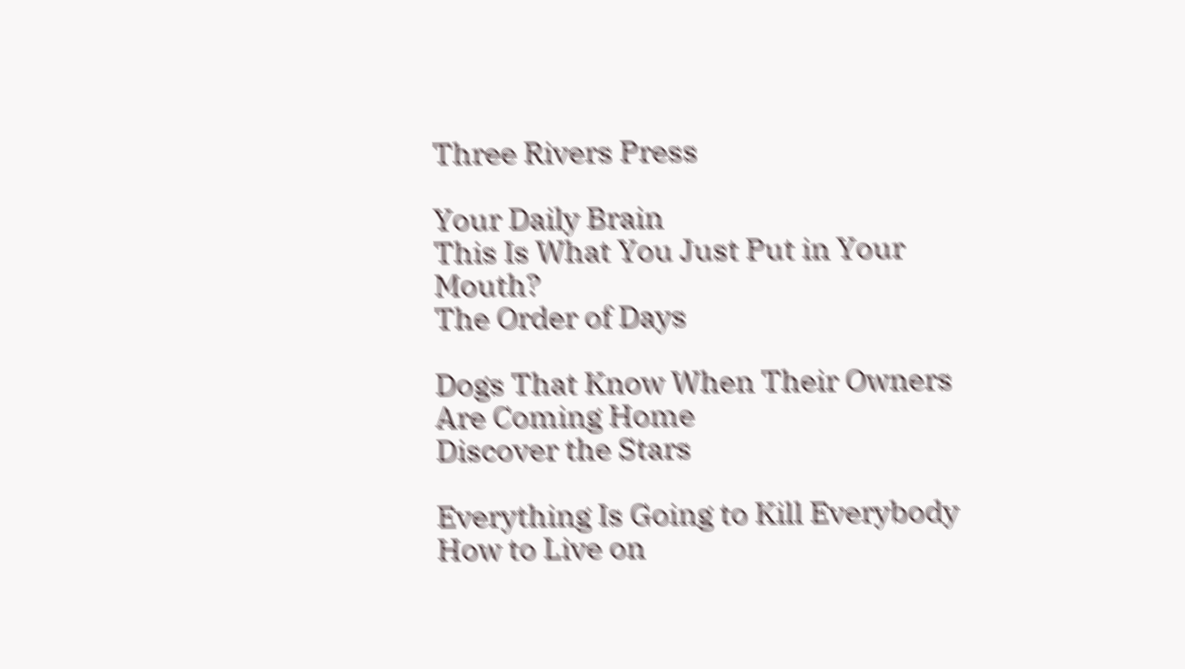Three Rivers Press

Your Daily Brain
This Is What You Just Put in Your Mouth?
The Order of Days

Dogs That Know When Their Owners Are Coming Home
Discover the Stars

Everything Is Going to Kill Everybody
How to Live on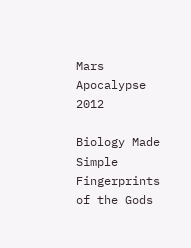Mars
Apocalypse 2012

Biology Made Simple
Fingerprints of the Gods